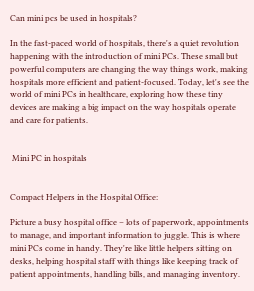Can mini pcs be used in hospitals?

In the fast-paced world of hospitals, there's a quiet revolution happening with the introduction of mini PCs. These small but powerful computers are changing the way things work, making hospitals more efficient and patient-focused. Today, let's see the world of mini PCs in healthcare, exploring how these tiny devices are making a big impact on the way hospitals operate and care for patients.


 Mini PC in hospitals


Compact Helpers in the Hospital Office:

Picture a busy hospital office – lots of paperwork, appointments to manage, and important information to juggle. This is where mini PCs come in handy. They're like little helpers sitting on desks, helping hospital staff with things like keeping track of patient appointments, handling bills, and managing inventory.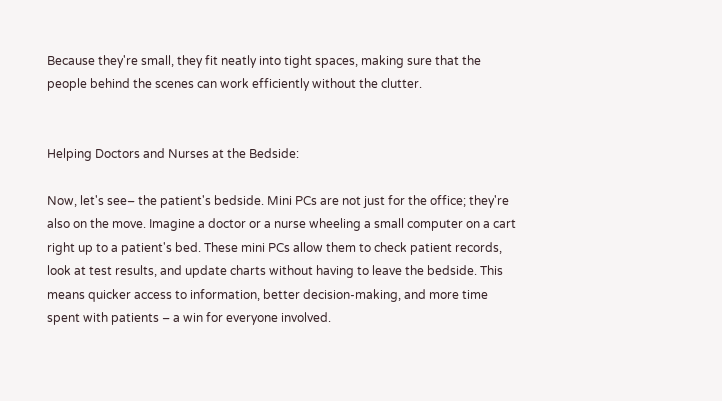Because they're small, they fit neatly into tight spaces, making sure that the people behind the scenes can work efficiently without the clutter.


Helping Doctors and Nurses at the Bedside:

Now, let's see– the patient's bedside. Mini PCs are not just for the office; they're also on the move. Imagine a doctor or a nurse wheeling a small computer on a cart right up to a patient's bed. These mini PCs allow them to check patient records, look at test results, and update charts without having to leave the bedside. This means quicker access to information, better decision-making, and more time spent with patients – a win for everyone involved.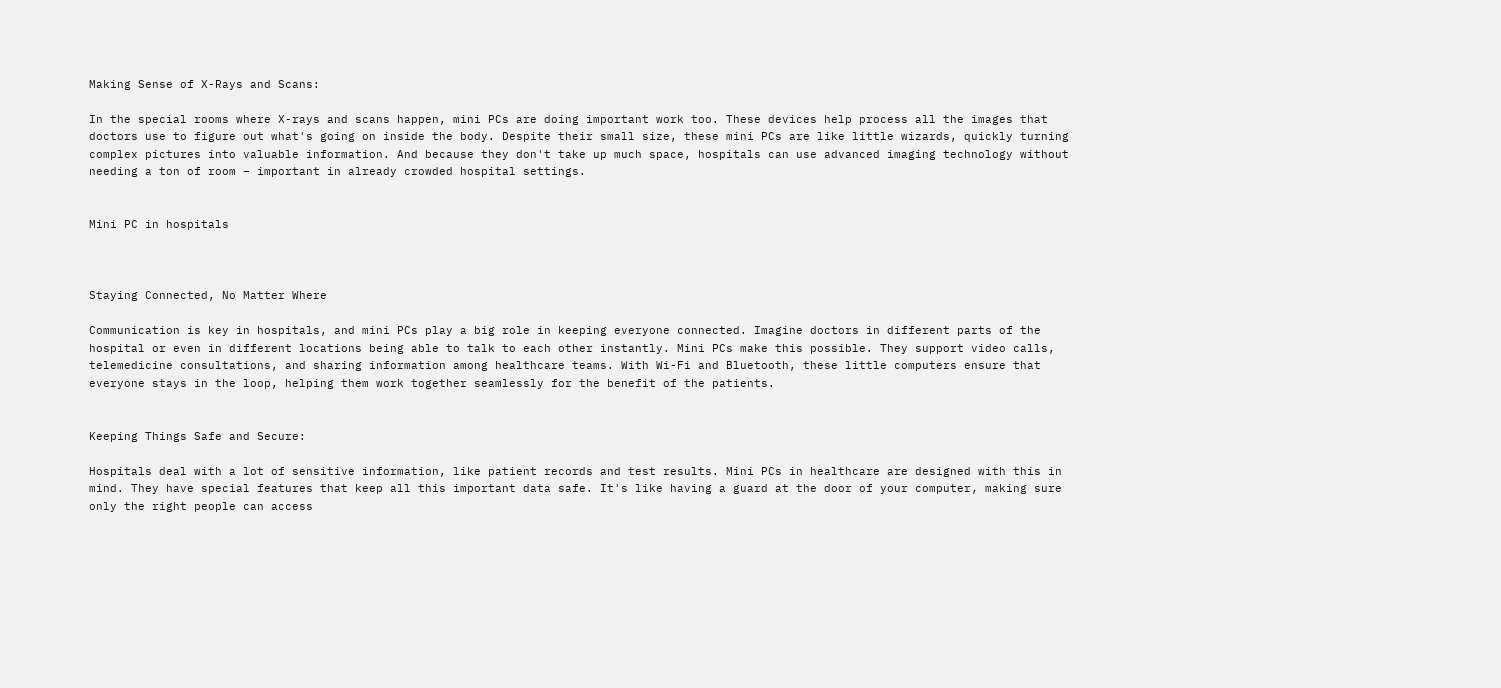Making Sense of X-Rays and Scans:

In the special rooms where X-rays and scans happen, mini PCs are doing important work too. These devices help process all the images that doctors use to figure out what's going on inside the body. Despite their small size, these mini PCs are like little wizards, quickly turning complex pictures into valuable information. And because they don't take up much space, hospitals can use advanced imaging technology without needing a ton of room – important in already crowded hospital settings.


Mini PC in hospitals



Staying Connected, No Matter Where

Communication is key in hospitals, and mini PCs play a big role in keeping everyone connected. Imagine doctors in different parts of the hospital or even in different locations being able to talk to each other instantly. Mini PCs make this possible. They support video calls, telemedicine consultations, and sharing information among healthcare teams. With Wi-Fi and Bluetooth, these little computers ensure that everyone stays in the loop, helping them work together seamlessly for the benefit of the patients.


Keeping Things Safe and Secure:

Hospitals deal with a lot of sensitive information, like patient records and test results. Mini PCs in healthcare are designed with this in mind. They have special features that keep all this important data safe. It's like having a guard at the door of your computer, making sure only the right people can access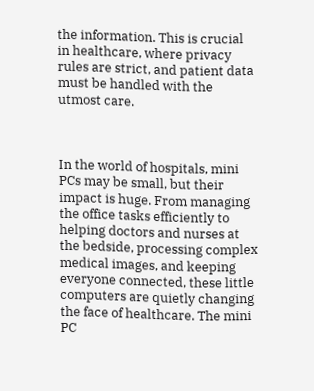the information. This is crucial in healthcare, where privacy rules are strict, and patient data must be handled with the utmost care.



In the world of hospitals, mini PCs may be small, but their impact is huge. From managing the office tasks efficiently to helping doctors and nurses at the bedside, processing complex medical images, and keeping everyone connected, these little computers are quietly changing the face of healthcare. The mini PC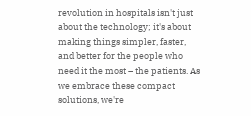revolution in hospitals isn't just about the technology; it's about making things simpler, faster, and better for the people who need it the most – the patients. As we embrace these compact solutions, we're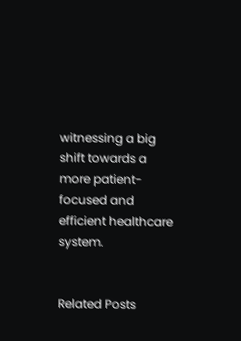witnessing a big shift towards a more patient-focused and efficient healthcare system.


Related Posts